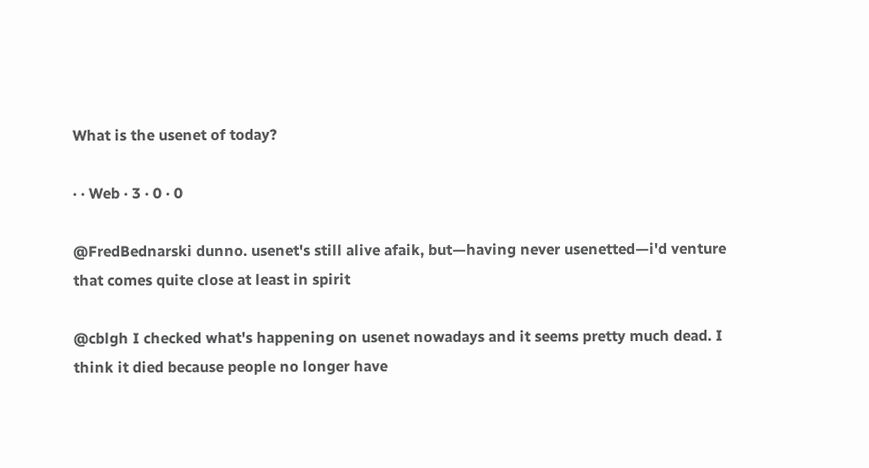What is the usenet of today?

· · Web · 3 · 0 · 0

@FredBednarski dunno. usenet's still alive afaik, but—having never usenetted—i'd venture that comes quite close at least in spirit

@cblgh I checked what's happening on usenet nowadays and it seems pretty much dead. I think it died because people no longer have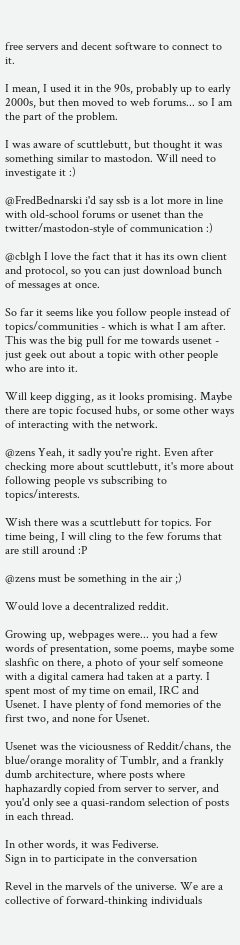free servers and decent software to connect to it.

I mean, I used it in the 90s, probably up to early 2000s, but then moved to web forums... so I am the part of the problem.

I was aware of scuttlebutt, but thought it was something similar to mastodon. Will need to investigate it :)

@FredBednarski i'd say ssb is a lot more in line with old-school forums or usenet than the twitter/mastodon-style of communication :)

@cblgh I love the fact that it has its own client and protocol, so you can just download bunch of messages at once.

So far it seems like you follow people instead of topics/communities - which is what I am after. This was the big pull for me towards usenet - just geek out about a topic with other people who are into it.

Will keep digging, as it looks promising. Maybe there are topic focused hubs, or some other ways of interacting with the network.

@zens Yeah, it sadly you're right. Even after checking more about scuttlebutt, it's more about following people vs subscribing to topics/interests.

Wish there was a scuttlebutt for topics. For time being, I will cling to the few forums that are still around :P

@zens must be something in the air ;)

Would love a decentralized reddit.

Growing up, webpages were... you had a few words of presentation, some poems, maybe some slashfic on there, a photo of your self someone with a digital camera had taken at a party. I spent most of my time on email, IRC and Usenet. I have plenty of fond memories of the first two, and none for Usenet.

Usenet was the viciousness of Reddit/chans, the blue/orange morality of Tumblr, and a frankly dumb architecture, where posts where haphazardly copied from server to server, and you'd only see a quasi-random selection of posts in each thread.

In other words, it was Fediverse.
Sign in to participate in the conversation

Revel in the marvels of the universe. We are a collective of forward-thinking individuals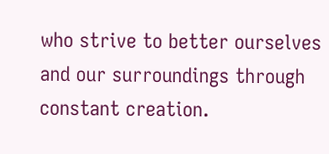who strive to better ourselves and our surroundings through constant creation.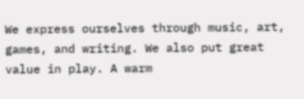We express ourselves through music, art, games, and writing. We also put great value in play. A warm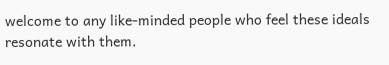welcome to any like-minded people who feel these ideals resonate with them.